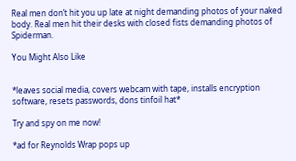Real men don’t hit you up late at night demanding photos of your naked body. Real men hit their desks with closed fists demanding photos of Spiderman.

You Might Also Like


*leaves social media, covers webcam with tape, installs encryption software, resets passwords, dons tinfoil hat*

Try and spy on me now!

*ad for Reynolds Wrap pops up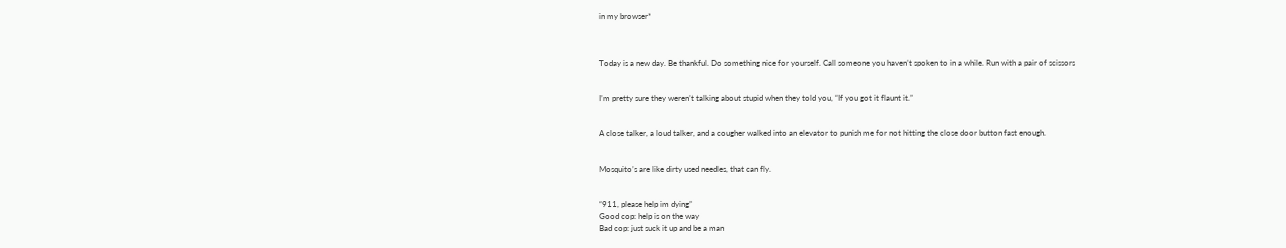in my browser*



Today is a new day. Be thankful. Do something nice for yourself. Call someone you haven’t spoken to in a while. Run with a pair of scissors


I’m pretty sure they weren’t talking about stupid when they told you, “If you got it flaunt it.”


A close talker, a loud talker, and a cougher walked into an elevator to punish me for not hitting the close door button fast enough.


Mosquito’s are like dirty used needles, that can fly.


“911, please help im dying”
Good cop: help is on the way
Bad cop: just suck it up and be a man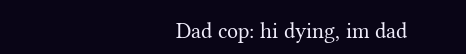Dad cop: hi dying, im dad